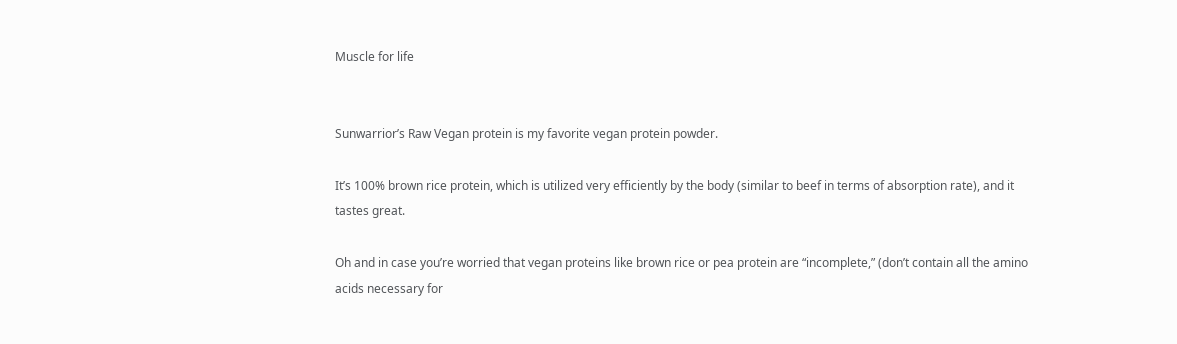Muscle for life


Sunwarrior’s Raw Vegan protein is my favorite vegan protein powder.

It’s 100% brown rice protein, which is utilized very efficiently by the body (similar to beef in terms of absorption rate), and it tastes great.

Oh and in case you’re worried that vegan proteins like brown rice or pea protein are “incomplete,” (don’t contain all the amino acids necessary for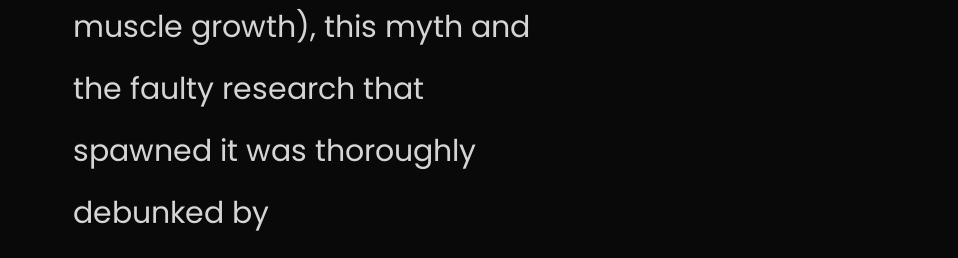muscle growth), this myth and the faulty research that spawned it was thoroughly debunked by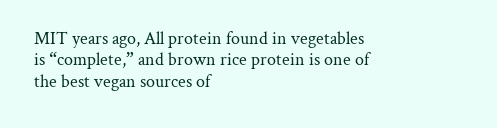MIT years ago, All protein found in vegetables is “complete,” and brown rice protein is one of the best vegan sources of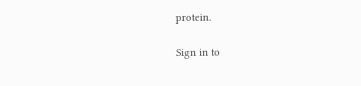protein.

Sign in to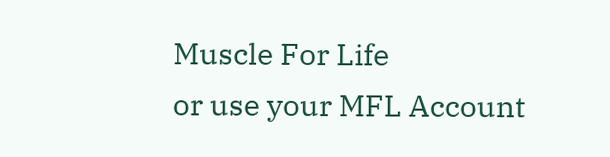Muscle For Life
or use your MFL Account